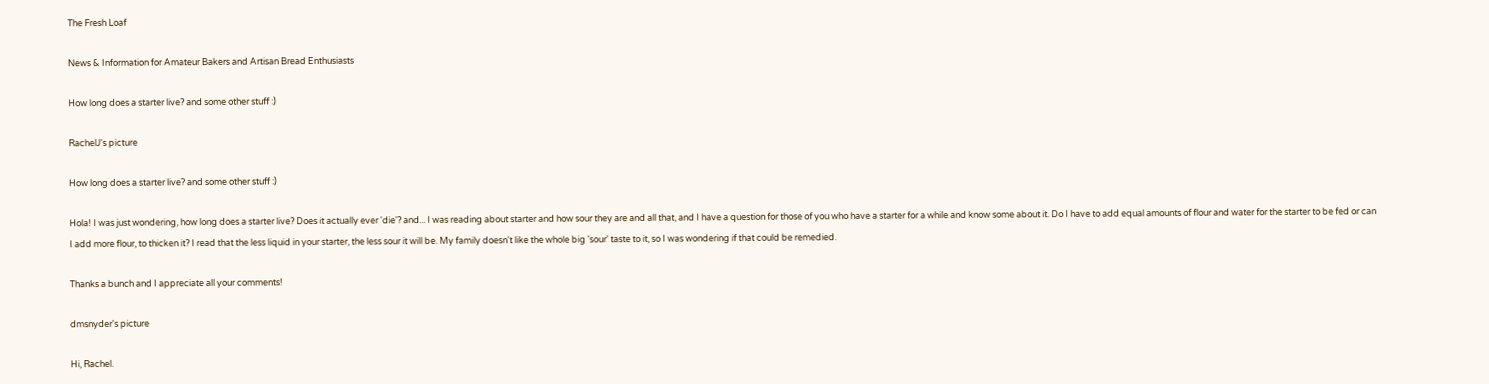The Fresh Loaf

News & Information for Amateur Bakers and Artisan Bread Enthusiasts

How long does a starter live? and some other stuff :)

RachelJ's picture

How long does a starter live? and some other stuff :)

Hola! I was just wondering, how long does a starter live? Does it actually ever 'die'? and... I was reading about starter and how sour they are and all that, and I have a question for those of you who have a starter for a while and know some about it. Do I have to add equal amounts of flour and water for the starter to be fed or can I add more flour, to thicken it? I read that the less liquid in your starter, the less sour it will be. My family doesn't like the whole big 'sour' taste to it, so I was wondering if that could be remedied.

Thanks a bunch and I appreciate all your comments!

dmsnyder's picture

Hi, Rachel.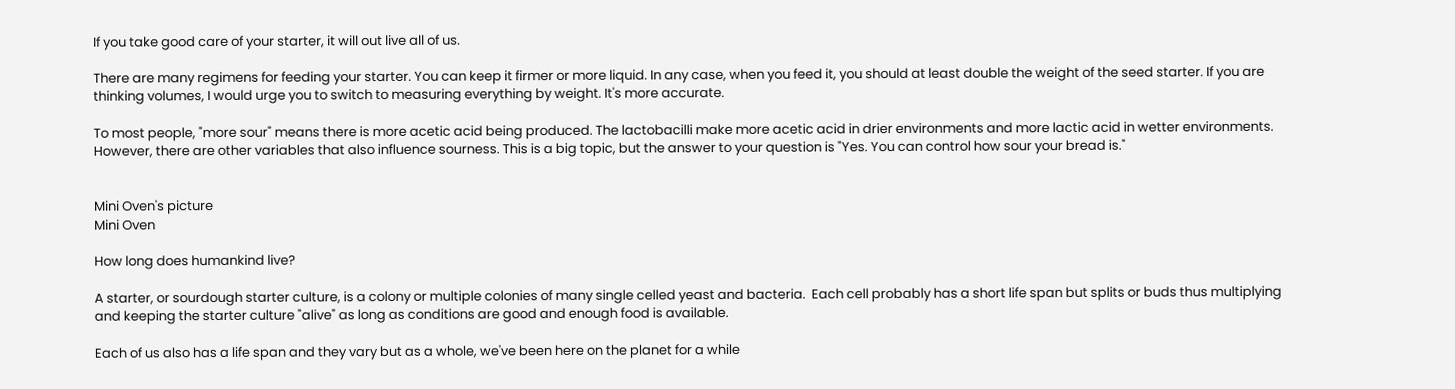If you take good care of your starter, it will out live all of us.

There are many regimens for feeding your starter. You can keep it firmer or more liquid. In any case, when you feed it, you should at least double the weight of the seed starter. If you are thinking volumes, I would urge you to switch to measuring everything by weight. It's more accurate.

To most people, "more sour" means there is more acetic acid being produced. The lactobacilli make more acetic acid in drier environments and more lactic acid in wetter environments. However, there are other variables that also influence sourness. This is a big topic, but the answer to your question is "Yes. You can control how sour your bread is."


Mini Oven's picture
Mini Oven

How long does humankind live?

A starter, or sourdough starter culture, is a colony or multiple colonies of many single celled yeast and bacteria.  Each cell probably has a short life span but splits or buds thus multiplying and keeping the starter culture "alive" as long as conditions are good and enough food is available.

Each of us also has a life span and they vary but as a whole, we've been here on the planet for a while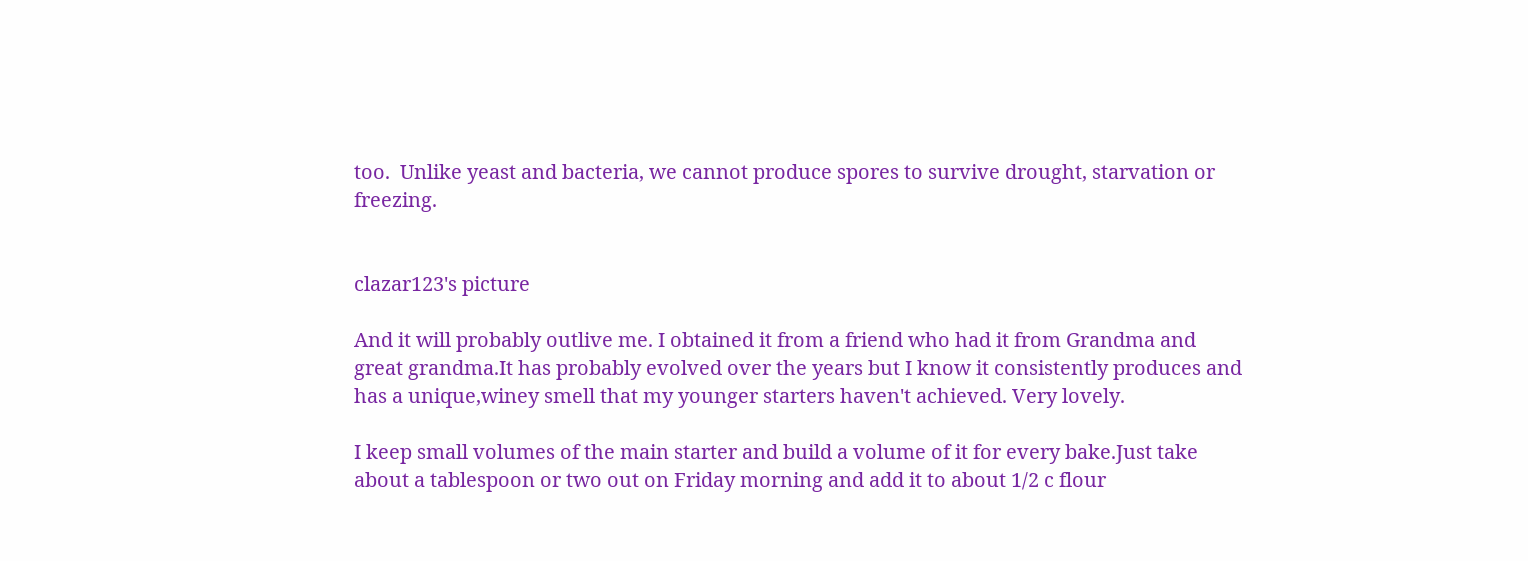too.  Unlike yeast and bacteria, we cannot produce spores to survive drought, starvation or freezing.


clazar123's picture

And it will probably outlive me. I obtained it from a friend who had it from Grandma and great grandma.It has probably evolved over the years but I know it consistently produces and has a unique,winey smell that my younger starters haven't achieved. Very lovely.

I keep small volumes of the main starter and build a volume of it for every bake.Just take about a tablespoon or two out on Friday morning and add it to about 1/2 c flour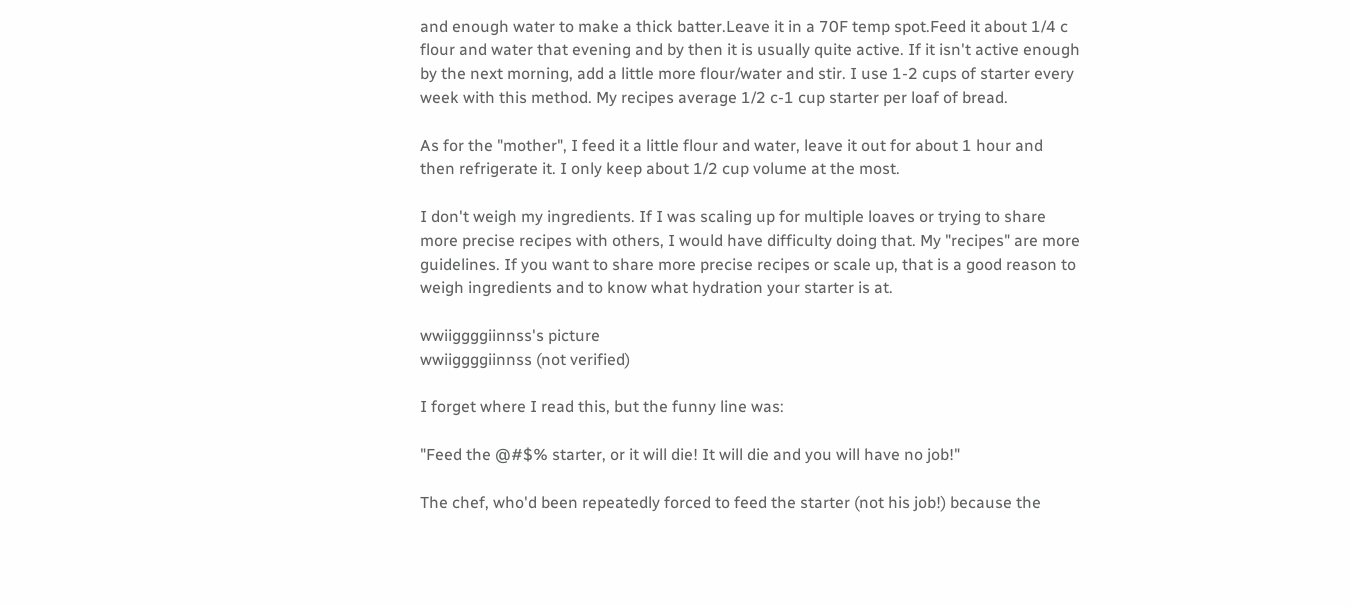and enough water to make a thick batter.Leave it in a 70F temp spot.Feed it about 1/4 c flour and water that evening and by then it is usually quite active. If it isn't active enough by the next morning, add a little more flour/water and stir. I use 1-2 cups of starter every week with this method. My recipes average 1/2 c-1 cup starter per loaf of bread.

As for the "mother", I feed it a little flour and water, leave it out for about 1 hour and then refrigerate it. I only keep about 1/2 cup volume at the most.

I don't weigh my ingredients. If I was scaling up for multiple loaves or trying to share more precise recipes with others, I would have difficulty doing that. My "recipes" are more guidelines. If you want to share more precise recipes or scale up, that is a good reason to weigh ingredients and to know what hydration your starter is at.

wwiiggggiinnss's picture
wwiiggggiinnss (not verified)

I forget where I read this, but the funny line was:

"Feed the @#$% starter, or it will die! It will die and you will have no job!"

The chef, who'd been repeatedly forced to feed the starter (not his job!) because the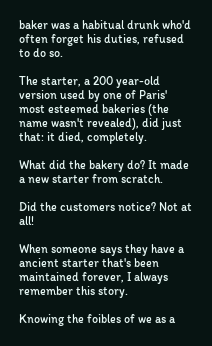baker was a habitual drunk who'd often forget his duties, refused to do so.

The starter, a 200 year-old version used by one of Paris' most esteemed bakeries (the name wasn't revealed), did just that: it died, completely.

What did the bakery do? It made a new starter from scratch.

Did the customers notice? Not at all!

When someone says they have a ancient starter that's been maintained forever, I always remember this story.

Knowing the foibles of we as a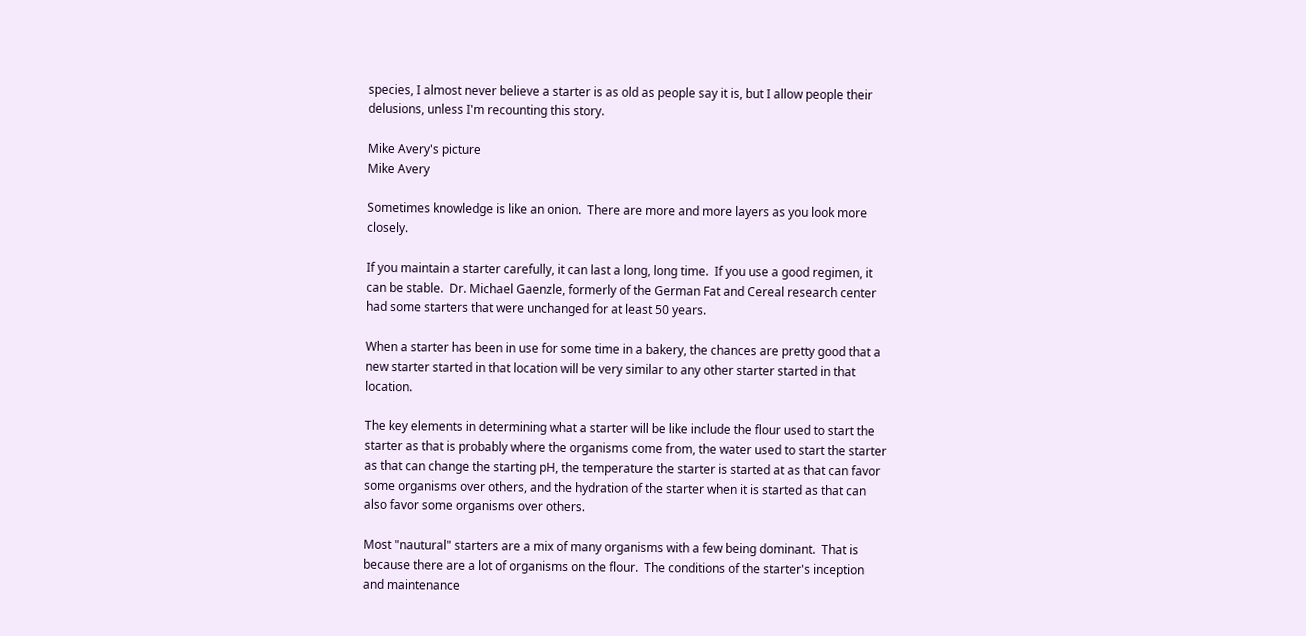species, I almost never believe a starter is as old as people say it is, but I allow people their delusions, unless I'm recounting this story.

Mike Avery's picture
Mike Avery

Sometimes knowledge is like an onion.  There are more and more layers as you look more closely.

If you maintain a starter carefully, it can last a long, long time.  If you use a good regimen, it can be stable.  Dr. Michael Gaenzle, formerly of the German Fat and Cereal research center had some starters that were unchanged for at least 50 years.

When a starter has been in use for some time in a bakery, the chances are pretty good that a new starter started in that location will be very similar to any other starter started in that location.

The key elements in determining what a starter will be like include the flour used to start the starter as that is probably where the organisms come from, the water used to start the starter as that can change the starting pH, the temperature the starter is started at as that can favor some organisms over others, and the hydration of the starter when it is started as that can also favor some organisms over others.

Most "nautural" starters are a mix of many organisms with a few being dominant.  That is because there are a lot of organisms on the flour.  The conditions of the starter's inception and maintenance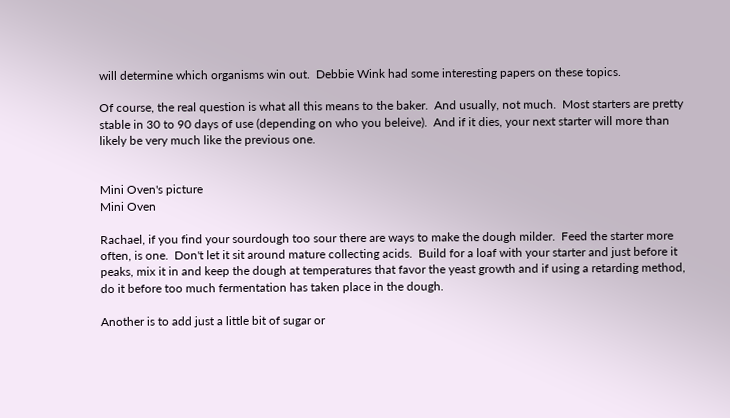will determine which organisms win out.  Debbie Wink had some interesting papers on these topics.

Of course, the real question is what all this means to the baker.  And usually, not much.  Most starters are pretty stable in 30 to 90 days of use (depending on who you beleive).  And if it dies, your next starter will more than likely be very much like the previous one.


Mini Oven's picture
Mini Oven

Rachael, if you find your sourdough too sour there are ways to make the dough milder.  Feed the starter more often, is one.  Don't let it sit around mature collecting acids.  Build for a loaf with your starter and just before it peaks, mix it in and keep the dough at temperatures that favor the yeast growth and if using a retarding method, do it before too much fermentation has taken place in the dough.

Another is to add just a little bit of sugar or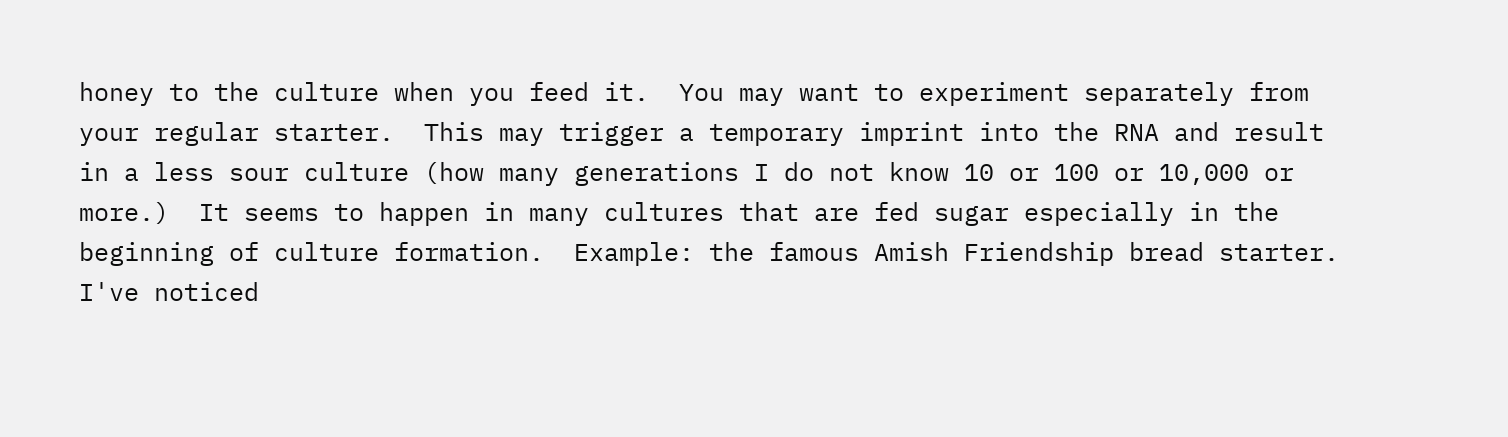honey to the culture when you feed it.  You may want to experiment separately from your regular starter.  This may trigger a temporary imprint into the RNA and result in a less sour culture (how many generations I do not know 10 or 100 or 10,000 or more.)  It seems to happen in many cultures that are fed sugar especially in the beginning of culture formation.  Example: the famous Amish Friendship bread starter.  I've noticed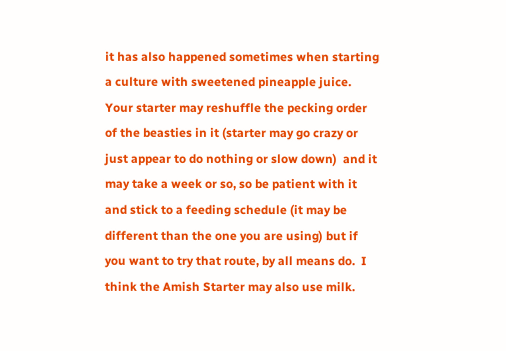it has also happened sometimes when starting a culture with sweetened pineapple juice.  Your starter may reshuffle the pecking order of the beasties in it (starter may go crazy or just appear to do nothing or slow down)  and it may take a week or so, so be patient with it and stick to a feeding schedule (it may be different than the one you are using) but if you want to try that route, by all means do.  I think the Amish Starter may also use milk.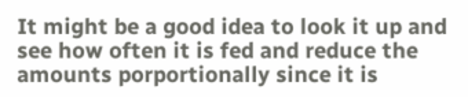It might be a good idea to look it up and see how often it is fed and reduce the amounts porportionally since it is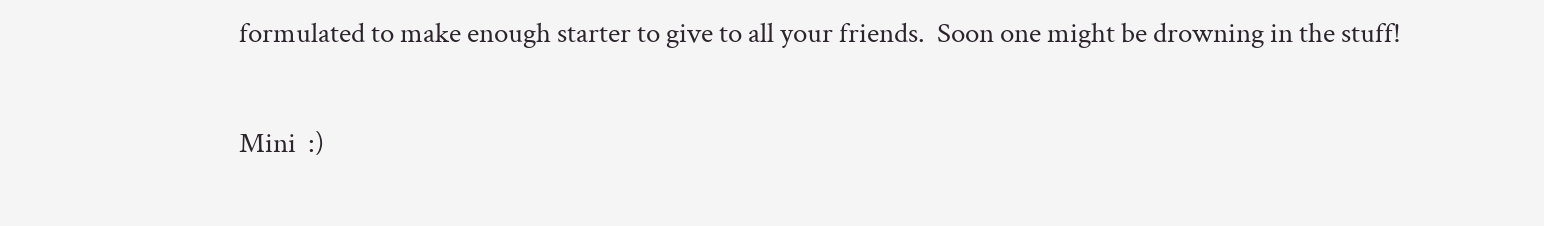formulated to make enough starter to give to all your friends.  Soon one might be drowning in the stuff!

Mini  :)